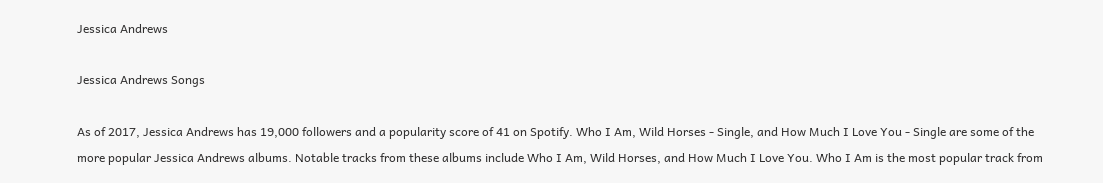Jessica Andrews

Jessica Andrews Songs

As of 2017, Jessica Andrews has 19,000 followers and a popularity score of 41 on Spotify. Who I Am, Wild Horses - Single, and How Much I Love You - Single are some of the more popular Jessica Andrews albums. Notable tracks from these albums include Who I Am, Wild Horses, and How Much I Love You. Who I Am is the most popular track from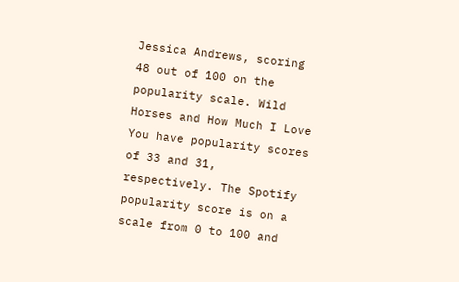Jessica Andrews, scoring 48 out of 100 on the popularity scale. Wild Horses and How Much I Love You have popularity scores of 33 and 31, respectively. The Spotify popularity score is on a scale from 0 to 100 and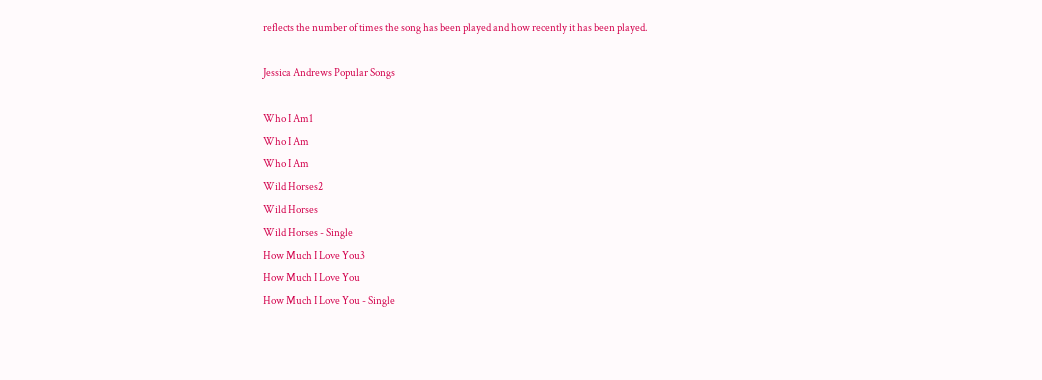reflects the number of times the song has been played and how recently it has been played.

Jessica Andrews Popular Songs

Who I Am1
Who I Am
Who I Am
Wild Horses2
Wild Horses
Wild Horses - Single
How Much I Love You3
How Much I Love You
How Much I Love You - Single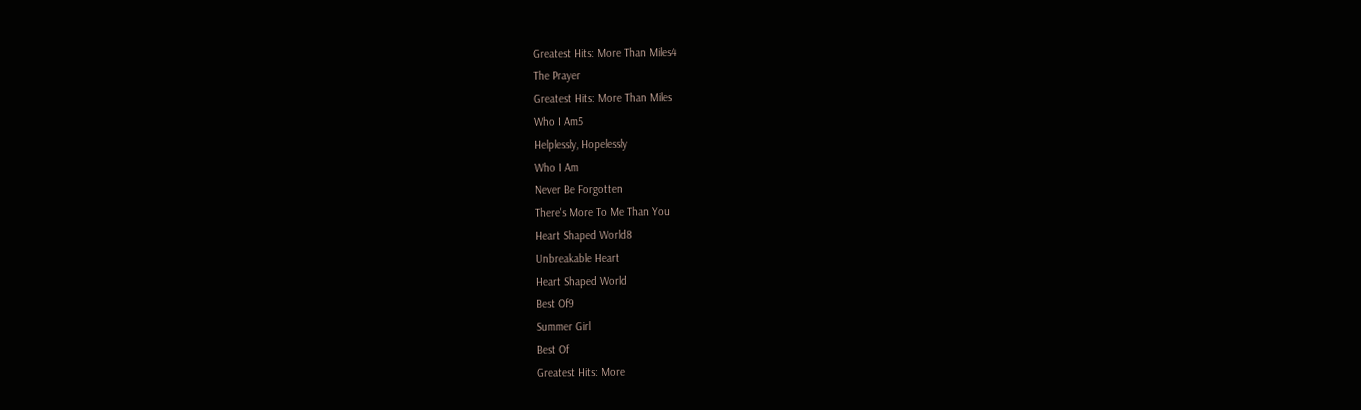Greatest Hits: More Than Miles4
The Prayer
Greatest Hits: More Than Miles
Who I Am5
Helplessly, Hopelessly
Who I Am
Never Be Forgotten
There's More To Me Than You
Heart Shaped World8
Unbreakable Heart
Heart Shaped World
Best Of9
Summer Girl
Best Of
Greatest Hits: More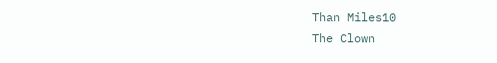Than Miles10
The Clown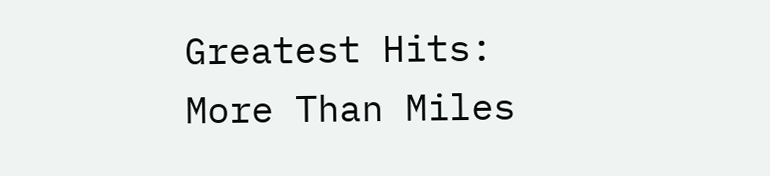Greatest Hits: More Than Miles